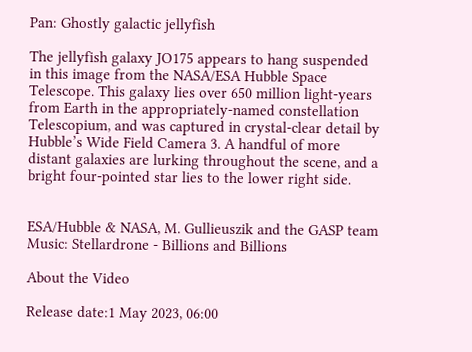Pan: Ghostly galactic jellyfish

The jellyfish galaxy JO175 appears to hang suspended in this image from the NASA/ESA Hubble Space Telescope. This galaxy lies over 650 million light-years from Earth in the appropriately-named constellation Telescopium, and was captured in crystal-clear detail by Hubble’s Wide Field Camera 3. A handful of more distant galaxies are lurking throughout the scene, and a bright four-pointed star lies to the lower right side.


ESA/Hubble & NASA, M. Gullieuszik and the GASP team
Music: Stellardrone - Billions and Billions

About the Video

Release date:1 May 2023, 06:00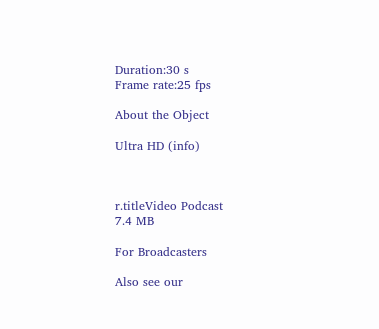Duration:30 s
Frame rate:25 fps

About the Object

Ultra HD (info)



r.titleVideo Podcast
7.4 MB

For Broadcasters

Also see our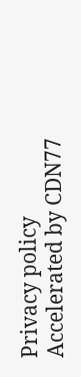Privacy policy Accelerated by CDN77